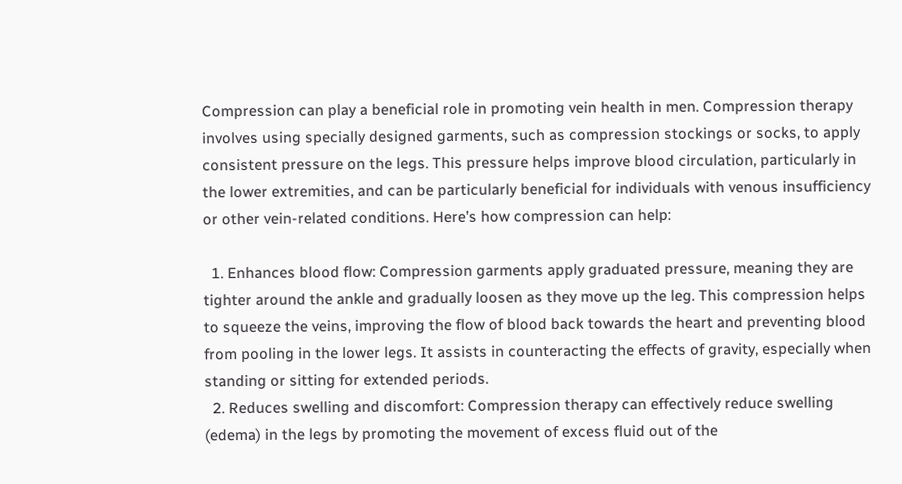Compression can play a beneficial role in promoting vein health in men. Compression therapy involves using specially designed garments, such as compression stockings or socks, to apply consistent pressure on the legs. This pressure helps improve blood circulation, particularly in the lower extremities, and can be particularly beneficial for individuals with venous insufficiency or other vein-related conditions. Here’s how compression can help:

  1. Enhances blood flow: Compression garments apply graduated pressure, meaning they are tighter around the ankle and gradually loosen as they move up the leg. This compression helps to squeeze the veins, improving the flow of blood back towards the heart and preventing blood from pooling in the lower legs. It assists in counteracting the effects of gravity, especially when standing or sitting for extended periods.
  2. Reduces swelling and discomfort: Compression therapy can effectively reduce swelling (edema) in the legs by promoting the movement of excess fluid out of the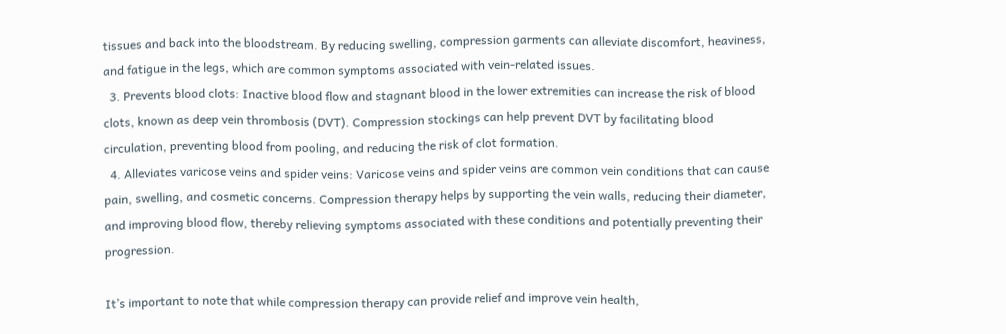tissues and back into the bloodstream. By reducing swelling, compression garments can alleviate discomfort, heaviness, and fatigue in the legs, which are common symptoms associated with vein-related issues.
  3. Prevents blood clots: Inactive blood flow and stagnant blood in the lower extremities can increase the risk of blood clots, known as deep vein thrombosis (DVT). Compression stockings can help prevent DVT by facilitating blood circulation, preventing blood from pooling, and reducing the risk of clot formation.
  4. Alleviates varicose veins and spider veins: Varicose veins and spider veins are common vein conditions that can cause pain, swelling, and cosmetic concerns. Compression therapy helps by supporting the vein walls, reducing their diameter, and improving blood flow, thereby relieving symptoms associated with these conditions and potentially preventing their progression.

It’s important to note that while compression therapy can provide relief and improve vein health,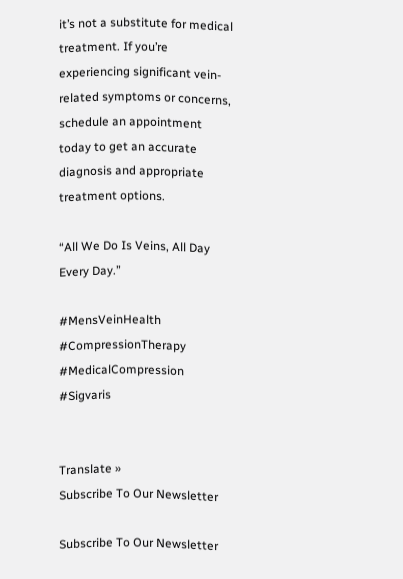it’s not a substitute for medical treatment. If you’re experiencing significant vein-related symptoms or concerns, schedule an appointment today to get an accurate diagnosis and appropriate treatment options.

“All We Do Is Veins, All Day Every Day.”

#MensVeinHealth #CompressionTherapy #MedicalCompression #Sigvaris


Translate »
Subscribe To Our Newsletter

Subscribe To Our Newsletter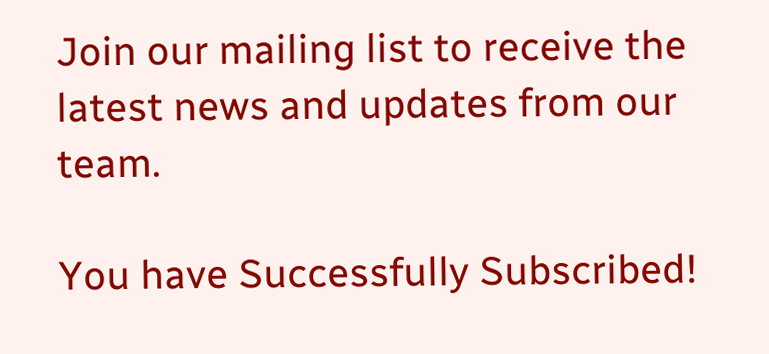Join our mailing list to receive the latest news and updates from our team.

You have Successfully Subscribed!